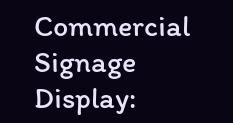Commercial Signage Display: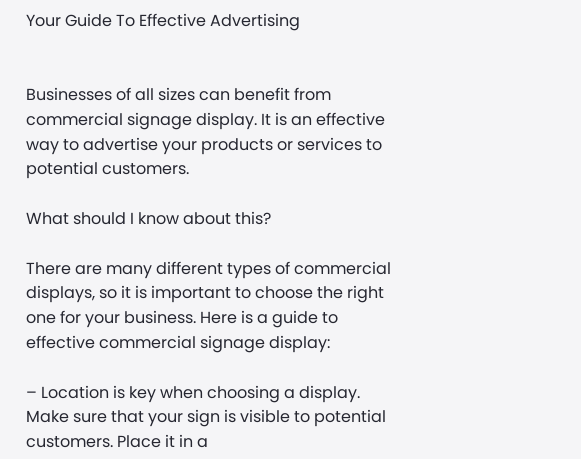Your Guide To Effective Advertising


Businesses of all sizes can benefit from commercial signage display. It is an effective way to advertise your products or services to potential customers.

What should I know about this?

There are many different types of commercial displays, so it is important to choose the right one for your business. Here is a guide to effective commercial signage display:

– Location is key when choosing a display. Make sure that your sign is visible to potential customers. Place it in a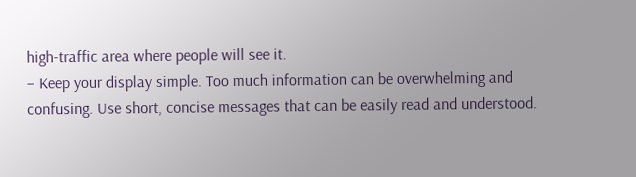high-traffic area where people will see it.
– Keep your display simple. Too much information can be overwhelming and confusing. Use short, concise messages that can be easily read and understood.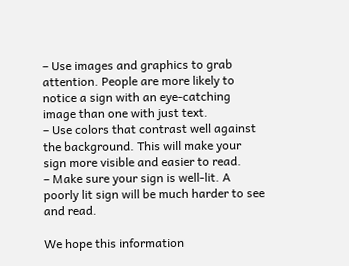– Use images and graphics to grab attention. People are more likely to notice a sign with an eye-catching image than one with just text.
– Use colors that contrast well against the background. This will make your sign more visible and easier to read.
– Make sure your sign is well-lit. A poorly lit sign will be much harder to see and read.

We hope this information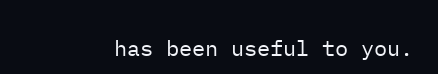has been useful to you.